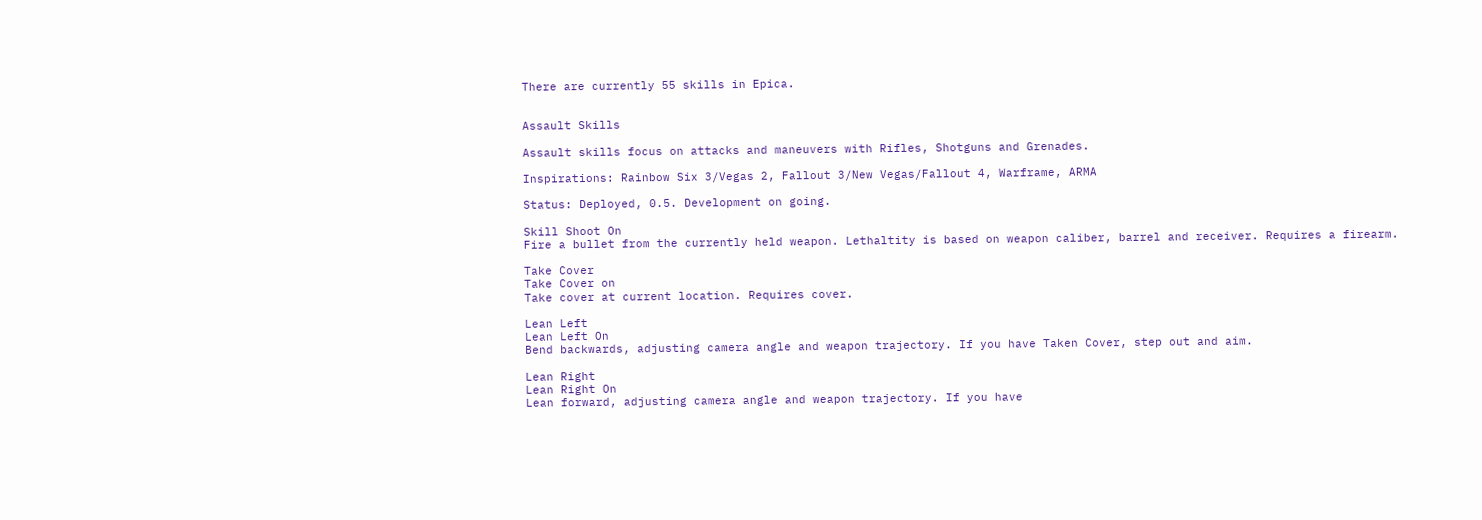There are currently 55 skills in Epica.


Assault Skills

Assault skills focus on attacks and maneuvers with Rifles, Shotguns and Grenades.

Inspirations: Rainbow Six 3/Vegas 2, Fallout 3/New Vegas/Fallout 4, Warframe, ARMA

Status: Deployed, 0.5. Development on going.

Skill Shoot On
Fire a bullet from the currently held weapon. Lethaltity is based on weapon caliber, barrel and receiver. Requires a firearm.

Take Cover
Take Cover on
Take cover at current location. Requires cover.

Lean Left
Lean Left On
Bend backwards, adjusting camera angle and weapon trajectory. If you have Taken Cover, step out and aim.

Lean Right
Lean Right On
Lean forward, adjusting camera angle and weapon trajectory. If you have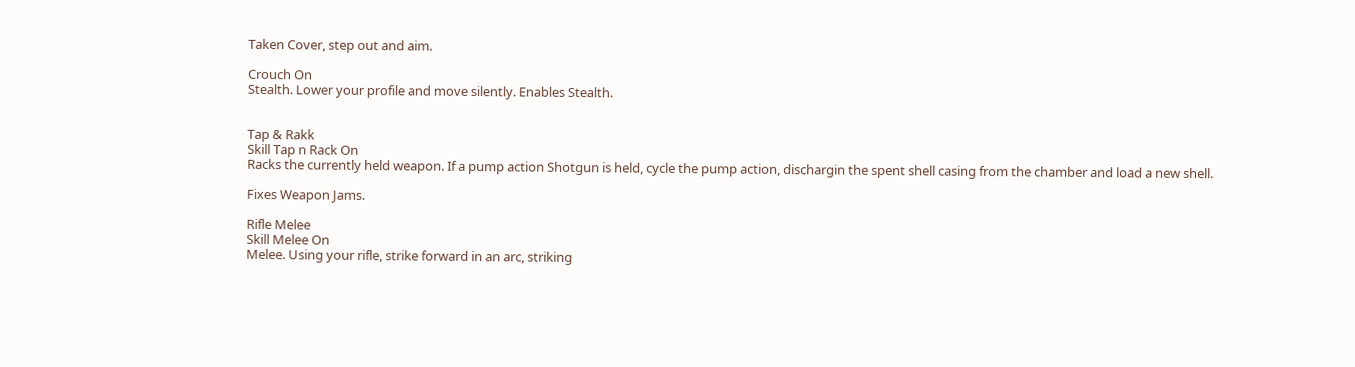Taken Cover, step out and aim.

Crouch On
Stealth. Lower your profile and move silently. Enables Stealth.


Tap & Rakk
Skill Tap n Rack On
Racks the currently held weapon. If a pump action Shotgun is held, cycle the pump action, dischargin the spent shell casing from the chamber and load a new shell.

Fixes Weapon Jams.

Rifle Melee
Skill Melee On
Melee. Using your rifle, strike forward in an arc, striking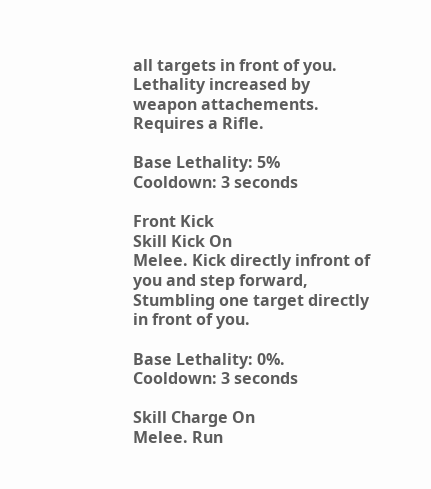all targets in front of you. Lethality increased by weapon attachements. Requires a Rifle.

Base Lethality: 5%
Cooldown: 3 seconds

Front Kick
Skill Kick On
Melee. Kick directly infront of you and step forward, Stumbling one target directly in front of you.

Base Lethality: 0%.
Cooldown: 3 seconds

Skill Charge On
Melee. Run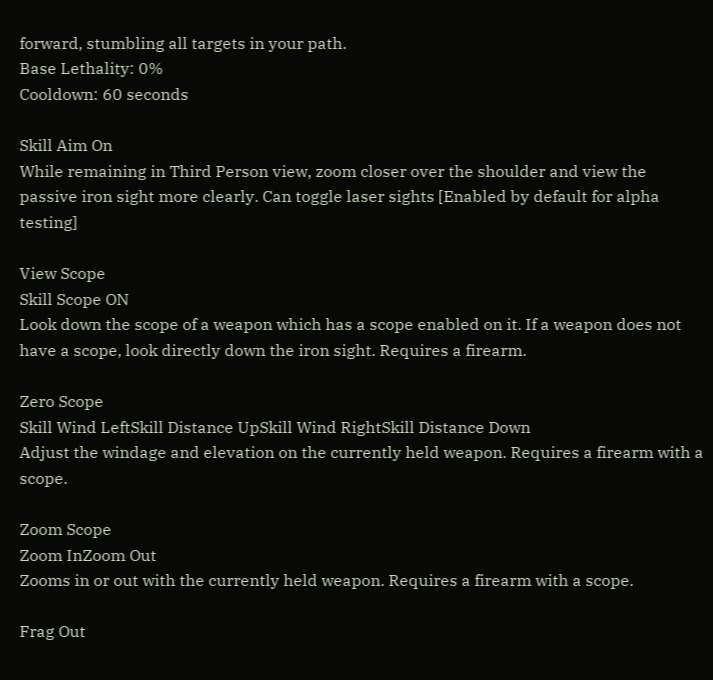forward, stumbling all targets in your path.
Base Lethality: 0%
Cooldown: 60 seconds

Skill Aim On
While remaining in Third Person view, zoom closer over the shoulder and view the passive iron sight more clearly. Can toggle laser sights [Enabled by default for alpha testing]

View Scope
Skill Scope ON
Look down the scope of a weapon which has a scope enabled on it. If a weapon does not have a scope, look directly down the iron sight. Requires a firearm.

Zero Scope
Skill Wind LeftSkill Distance UpSkill Wind RightSkill Distance Down
Adjust the windage and elevation on the currently held weapon. Requires a firearm with a scope.

Zoom Scope
Zoom InZoom Out
Zooms in or out with the currently held weapon. Requires a firearm with a scope.

Frag Out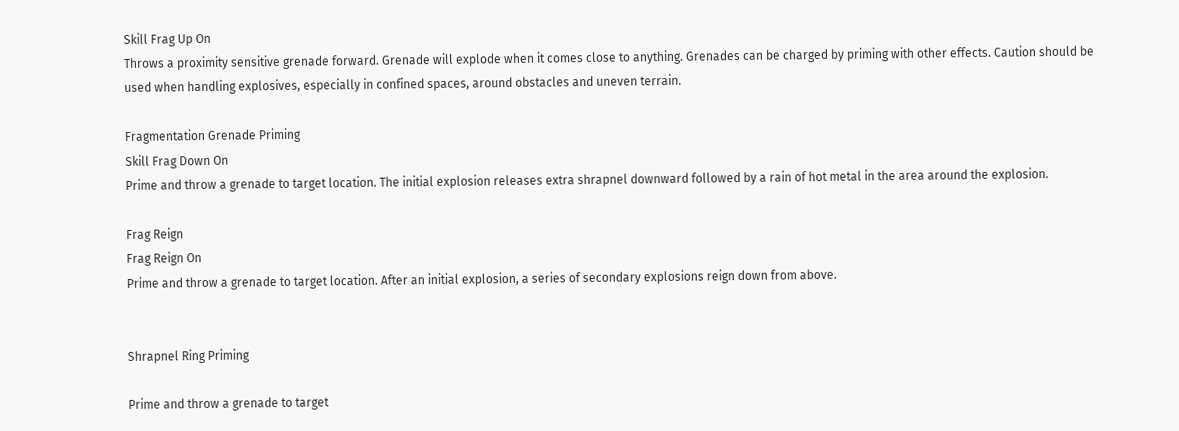Skill Frag Up On
Throws a proximity sensitive grenade forward. Grenade will explode when it comes close to anything. Grenades can be charged by priming with other effects. Caution should be used when handling explosives, especially in confined spaces, around obstacles and uneven terrain.

Fragmentation Grenade Priming
Skill Frag Down On
Prime and throw a grenade to target location. The initial explosion releases extra shrapnel downward followed by a rain of hot metal in the area around the explosion.

Frag Reign
Frag Reign On
Prime and throw a grenade to target location. After an initial explosion, a series of secondary explosions reign down from above.


Shrapnel Ring Priming

Prime and throw a grenade to target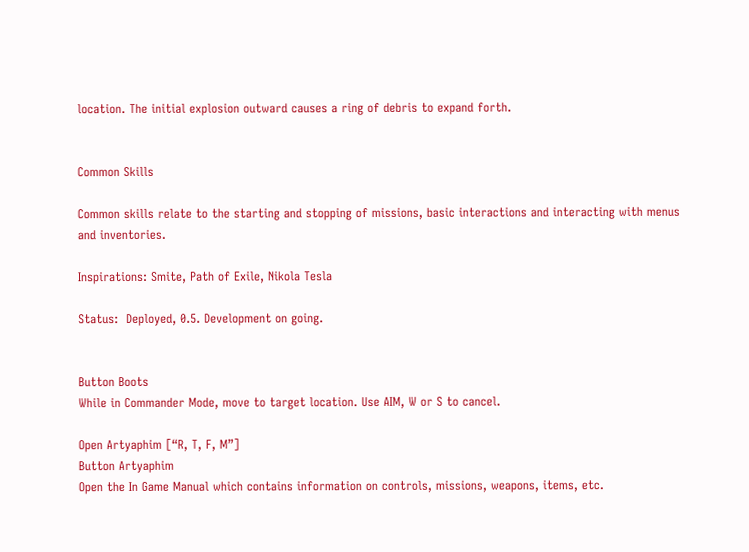location. The initial explosion outward causes a ring of debris to expand forth.


Common Skills

Common skills relate to the starting and stopping of missions, basic interactions and interacting with menus and inventories.

Inspirations: Smite, Path of Exile, Nikola Tesla

Status:  Deployed, 0.5. Development on going.


Button Boots
While in Commander Mode, move to target location. Use AIM, W or S to cancel.

Open Artyaphim [“R, T, F, M”]
Button Artyaphim
Open the In Game Manual which contains information on controls, missions, weapons, items, etc.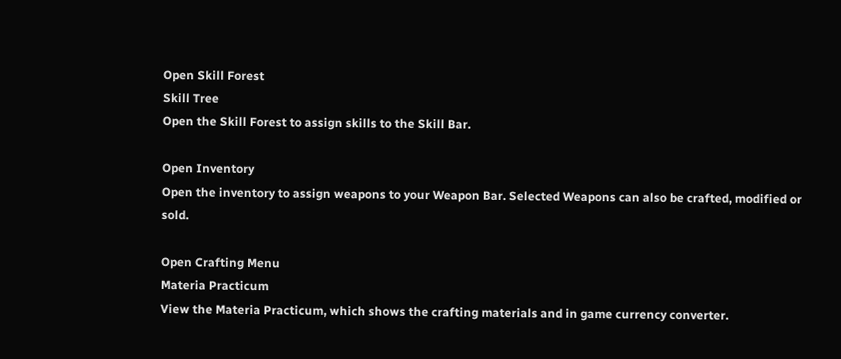Open Skill Forest
Skill Tree
Open the Skill Forest to assign skills to the Skill Bar.

Open Inventory
Open the inventory to assign weapons to your Weapon Bar. Selected Weapons can also be crafted, modified or sold.

Open Crafting Menu
Materia Practicum
View the Materia Practicum, which shows the crafting materials and in game currency converter.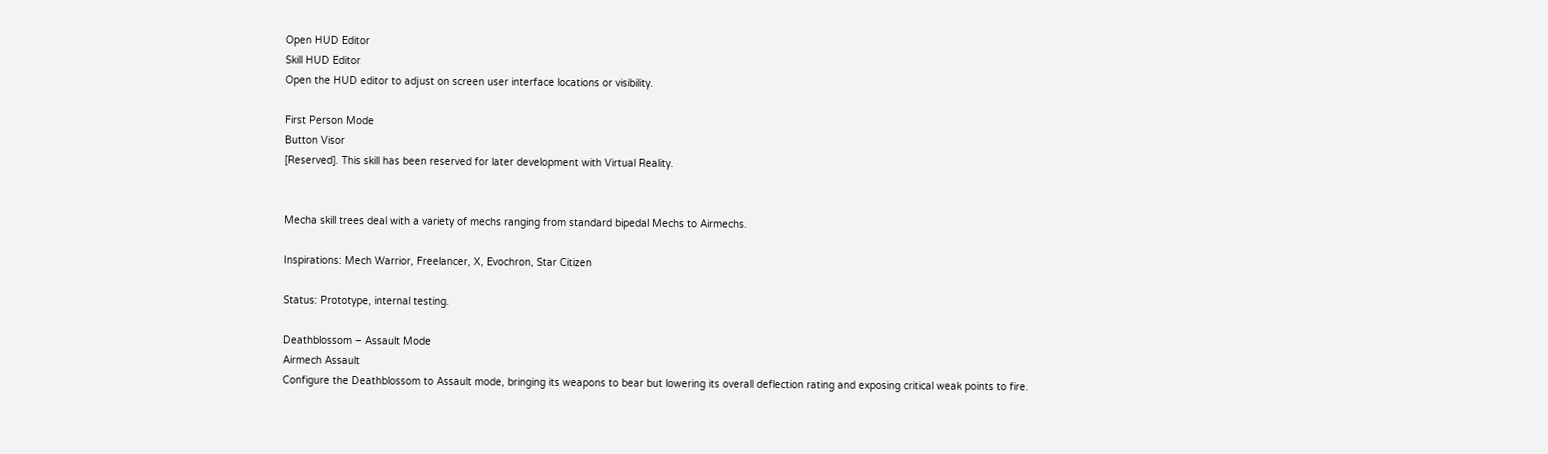Open HUD Editor
Skill HUD Editor
Open the HUD editor to adjust on screen user interface locations or visibility.

First Person Mode
Button Visor
[Reserved]. This skill has been reserved for later development with Virtual Reality.


Mecha skill trees deal with a variety of mechs ranging from standard bipedal Mechs to Airmechs.

Inspirations: Mech Warrior, Freelancer, X, Evochron, Star Citizen

Status: Prototype, internal testing.

Deathblossom – Assault Mode
Airmech Assault
Configure the Deathblossom to Assault mode, bringing its weapons to bear but lowering its overall deflection rating and exposing critical weak points to fire.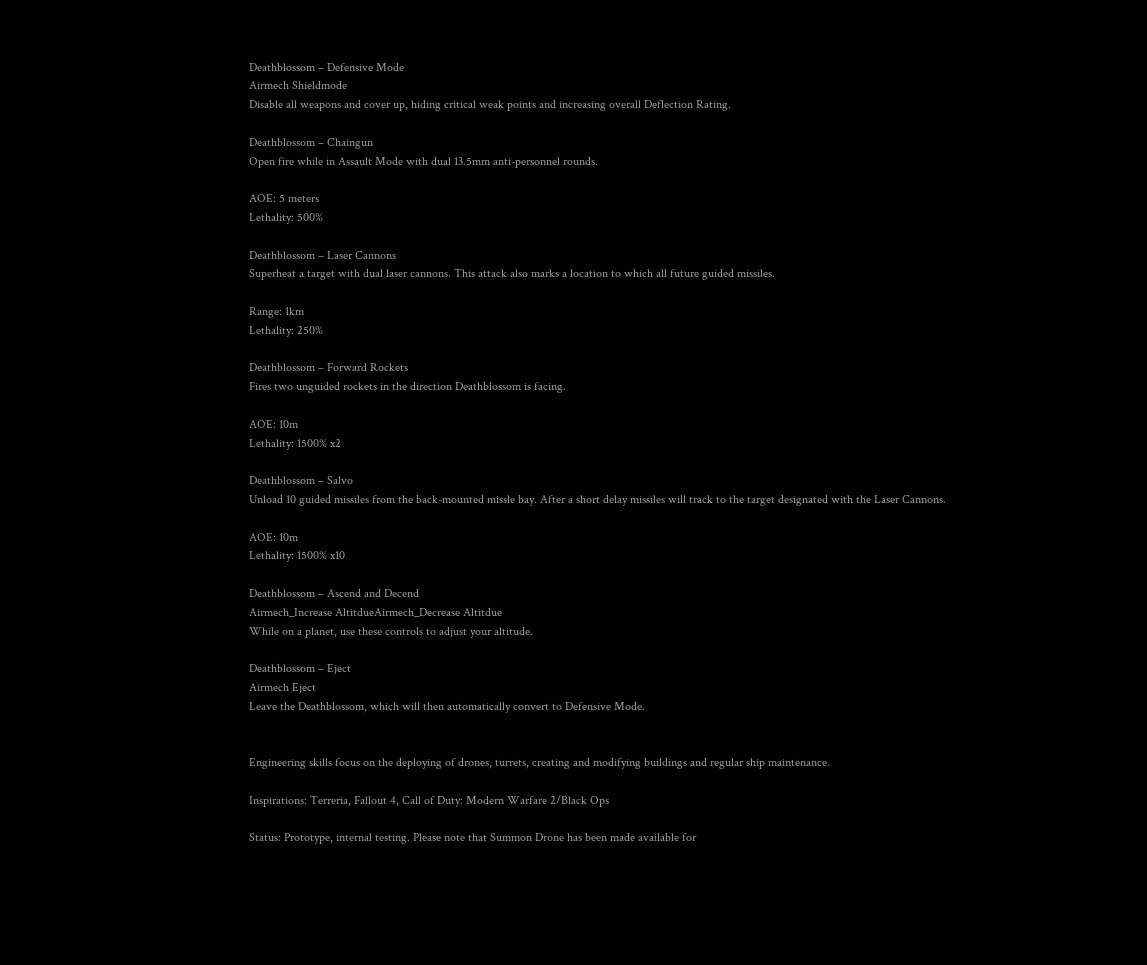Deathblossom – Defensive Mode
Airmech Shieldmode
Disable all weapons and cover up, hiding critical weak points and increasing overall Deflection Rating.

Deathblossom – Chaingun
Open fire while in Assault Mode with dual 13.5mm anti-personnel rounds.

AOE: 5 meters
Lethality: 500%

Deathblossom – Laser Cannons
Superheat a target with dual laser cannons. This attack also marks a location to which all future guided missiles.

Range: 1km
Lethality: 250%

Deathblossom – Forward Rockets
Fires two unguided rockets in the direction Deathblossom is facing.

AOE: 10m
Lethality: 1500% x2

Deathblossom – Salvo
Unload 10 guided missiles from the back-mounted missle bay. After a short delay missiles will track to the target designated with the Laser Cannons.

AOE: 10m
Lethality: 1500% x10

Deathblossom – Ascend and Decend
Airmech_Increase AltitdueAirmech_Decrease Altitdue
While on a planet, use these controls to adjust your altitude.

Deathblossom – Eject
Airmech Eject
Leave the Deathblossom, which will then automatically convert to Defensive Mode.


Engineering skills focus on the deploying of drones, turrets, creating and modifying buildings and regular ship maintenance.

Inspirations: Terreria, Fallout 4, Call of Duty: Modern Warfare 2/Black Ops

Status: Prototype, internal testing. Please note that Summon Drone has been made available for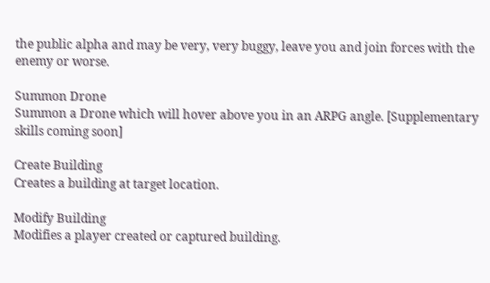the public alpha and may be very, very buggy, leave you and join forces with the enemy or worse.

Summon Drone
Summon a Drone which will hover above you in an ARPG angle. [Supplementary skills coming soon]

Create Building
Creates a building at target location.

Modify Building
Modifies a player created or captured building.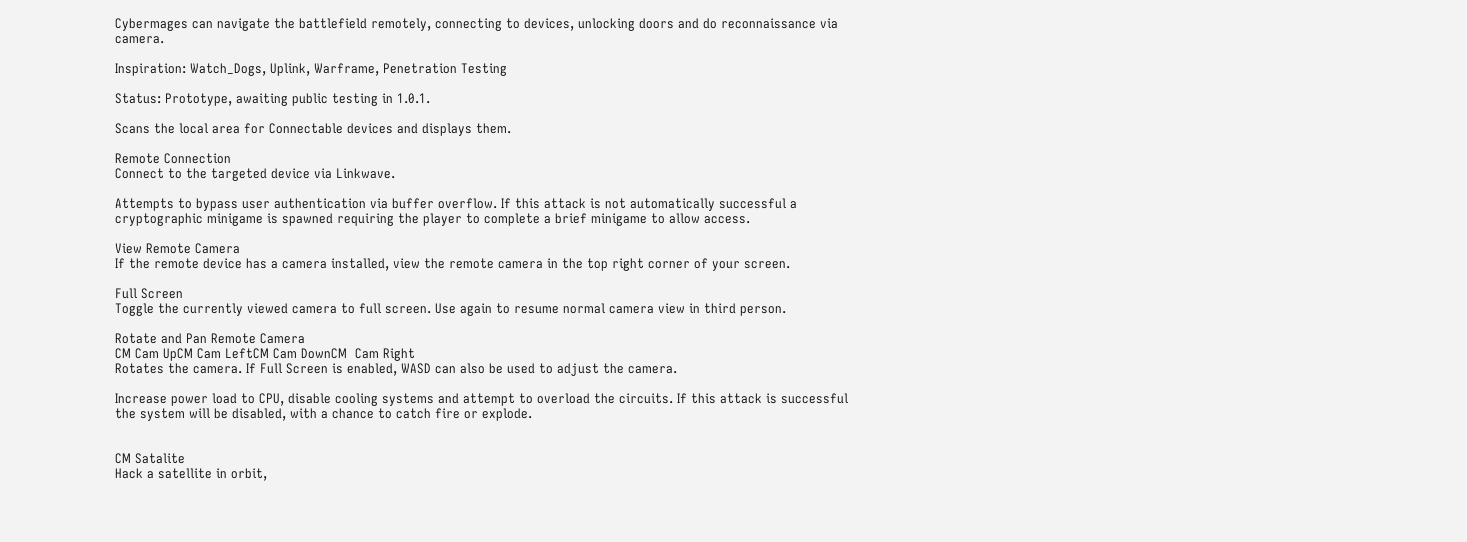Cybermages can navigate the battlefield remotely, connecting to devices, unlocking doors and do reconnaissance via camera.

Inspiration: Watch_Dogs, Uplink, Warframe, Penetration Testing

Status: Prototype, awaiting public testing in 1.0.1.

Scans the local area for Connectable devices and displays them.

Remote Connection
Connect to the targeted device via Linkwave.

Attempts to bypass user authentication via buffer overflow. If this attack is not automatically successful a cryptographic minigame is spawned requiring the player to complete a brief minigame to allow access.

View Remote Camera
If the remote device has a camera installed, view the remote camera in the top right corner of your screen.

Full Screen
Toggle the currently viewed camera to full screen. Use again to resume normal camera view in third person.

Rotate and Pan Remote Camera
CM Cam UpCM Cam LeftCM Cam DownCM  Cam Right
Rotates the camera. If Full Screen is enabled, WASD can also be used to adjust the camera.

Increase power load to CPU, disable cooling systems and attempt to overload the circuits. If this attack is successful the system will be disabled, with a chance to catch fire or explode.


CM Satalite
Hack a satellite in orbit,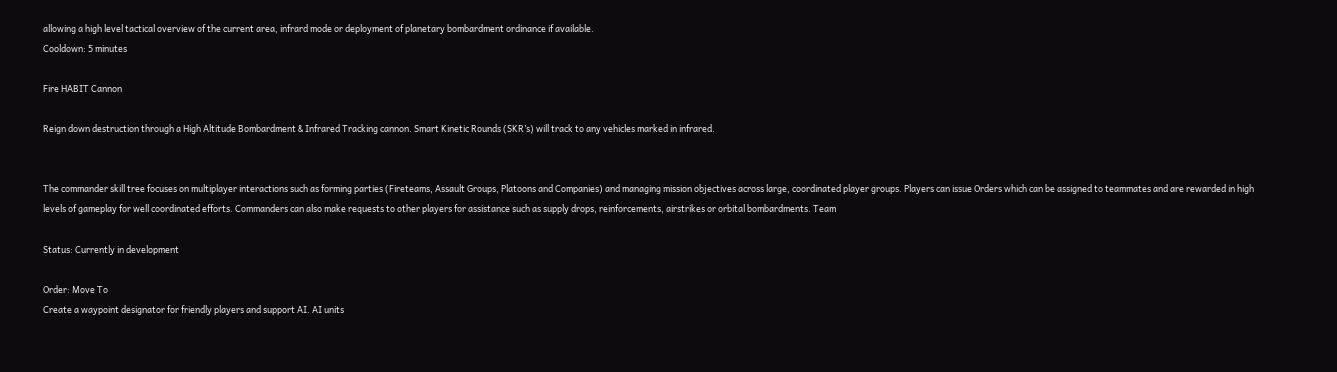allowing a high level tactical overview of the current area, infrard mode or deployment of planetary bombardment ordinance if available.
Cooldown: 5 minutes

Fire HABIT Cannon

Reign down destruction through a High Altitude Bombardment & Infrared Tracking cannon. Smart Kinetic Rounds (SKR’s) will track to any vehicles marked in infrared.


The commander skill tree focuses on multiplayer interactions such as forming parties (Fireteams, Assault Groups, Platoons and Companies) and managing mission objectives across large, coordinated player groups. Players can issue Orders which can be assigned to teammates and are rewarded in high levels of gameplay for well coordinated efforts. Commanders can also make requests to other players for assistance such as supply drops, reinforcements, airstrikes or orbital bombardments. Team

Status: Currently in development

Order: Move To
Create a waypoint designator for friendly players and support AI. AI units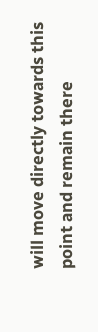will move directly towards this point and remain there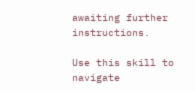awaiting further instructions.

Use this skill to navigate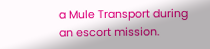a Mule Transport during an escort mission.